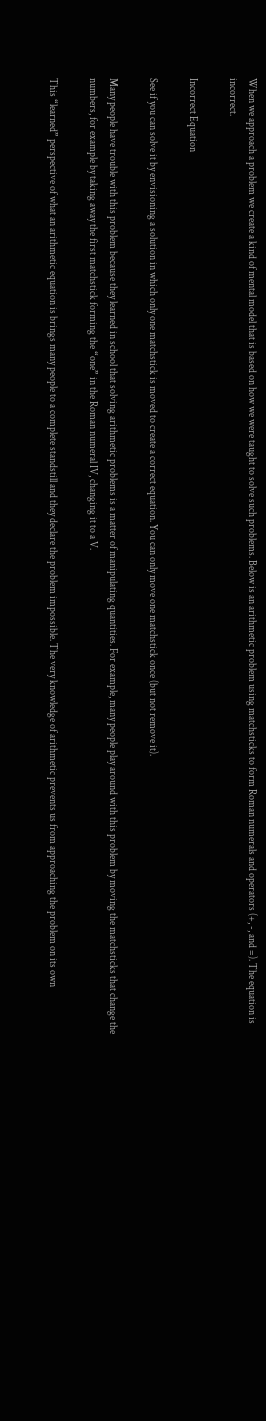When we approach a problem we create a kind of mental model that is based on how we were taught to solve such problems. Below is an arithmetic problem using matchsticks to form Roman numerals and operators (+, -, and =). The equation is incorrect.

Incorrect Equation

See if you can solve it by envisioning a solution in which only one matchstick is moved to create a correct equation. You can only move one matchstick once (but not remove it).

Many people have trouble with this problem because they learned in school that solving arithmetic problems is a matter of manipulating quantities. For example, many people play around with this problem by moving the matchsticks that change the numbers, for example by taking away the first matchstick forming the “one” in the Roman numeral IV, changing it to a V.

This “learned” perspective of what an arithmetic equation is brings many people to a complete standstill and they declare the problem impossible. The very knowledge of arithmetic prevents us from approaching the problem on its own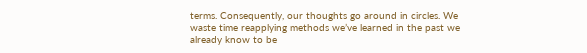terms. Consequently, our thoughts go around in circles. We waste time reapplying methods we’ve learned in the past we already know to be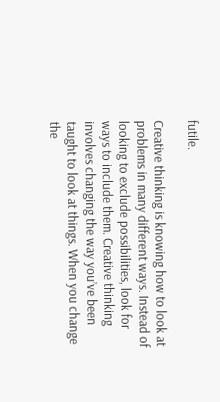futile.

Creative thinking is knowing how to look at problems in many different ways. Instead of looking to exclude possibilities, look for ways to include them. Creative thinking involves changing the way you’ve been taught to look at things. When you change the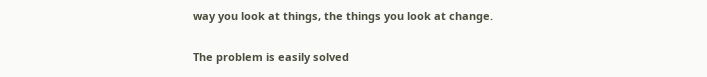way you look at things, the things you look at change.

The problem is easily solved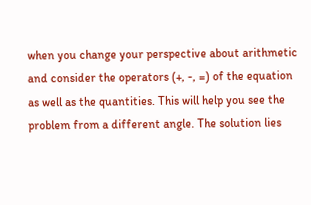when you change your perspective about arithmetic and consider the operators (+, -, =) of the equation as well as the quantities. This will help you see the problem from a different angle. The solution lies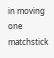in moving one matchstick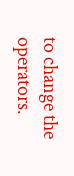to change the operators.